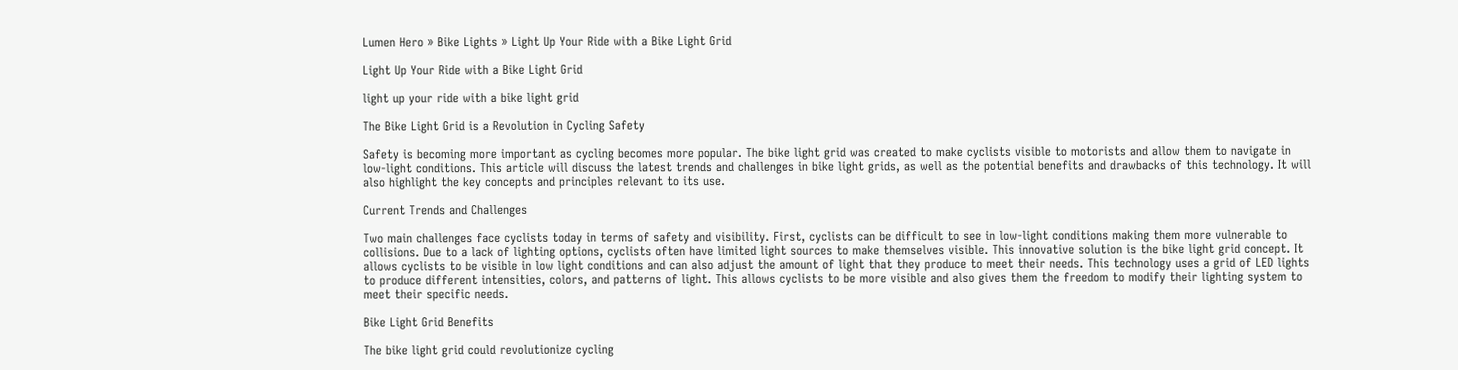Lumen Hero » Bike Lights » Light Up Your Ride with a Bike Light Grid

Light Up Your Ride with a Bike Light Grid

light up your ride with a bike light grid

The Bike Light Grid is a Revolution in Cycling Safety

Safety is becoming more important as cycling becomes more popular. The bike light grid was created to make cyclists visible to motorists and allow them to navigate in low-light conditions. This article will discuss the latest trends and challenges in bike light grids, as well as the potential benefits and drawbacks of this technology. It will also highlight the key concepts and principles relevant to its use.

Current Trends and Challenges

Two main challenges face cyclists today in terms of safety and visibility. First, cyclists can be difficult to see in low-light conditions making them more vulnerable to collisions. Due to a lack of lighting options, cyclists often have limited light sources to make themselves visible. This innovative solution is the bike light grid concept. It allows cyclists to be visible in low light conditions and can also adjust the amount of light that they produce to meet their needs. This technology uses a grid of LED lights to produce different intensities, colors, and patterns of light. This allows cyclists to be more visible and also gives them the freedom to modify their lighting system to meet their specific needs.

Bike Light Grid Benefits

The bike light grid could revolutionize cycling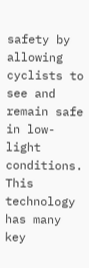safety by allowing cyclists to see and remain safe in low-light conditions. This technology has many key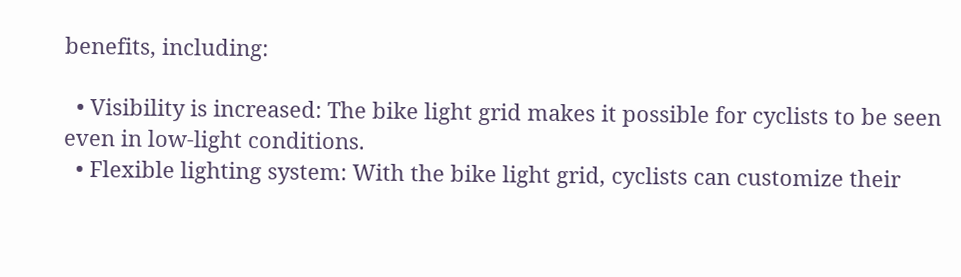benefits, including:

  • Visibility is increased: The bike light grid makes it possible for cyclists to be seen even in low-light conditions.
  • Flexible lighting system: With the bike light grid, cyclists can customize their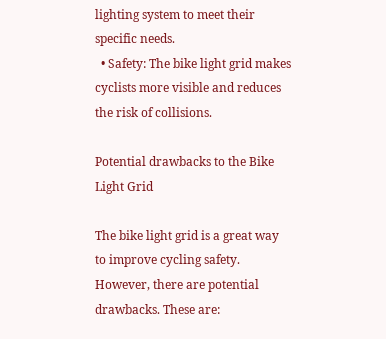lighting system to meet their specific needs.
  • Safety: The bike light grid makes cyclists more visible and reduces the risk of collisions.

Potential drawbacks to the Bike Light Grid

The bike light grid is a great way to improve cycling safety. However, there are potential drawbacks. These are: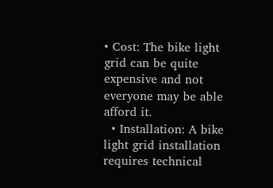• Cost: The bike light grid can be quite expensive and not everyone may be able afford it.
  • Installation: A bike light grid installation requires technical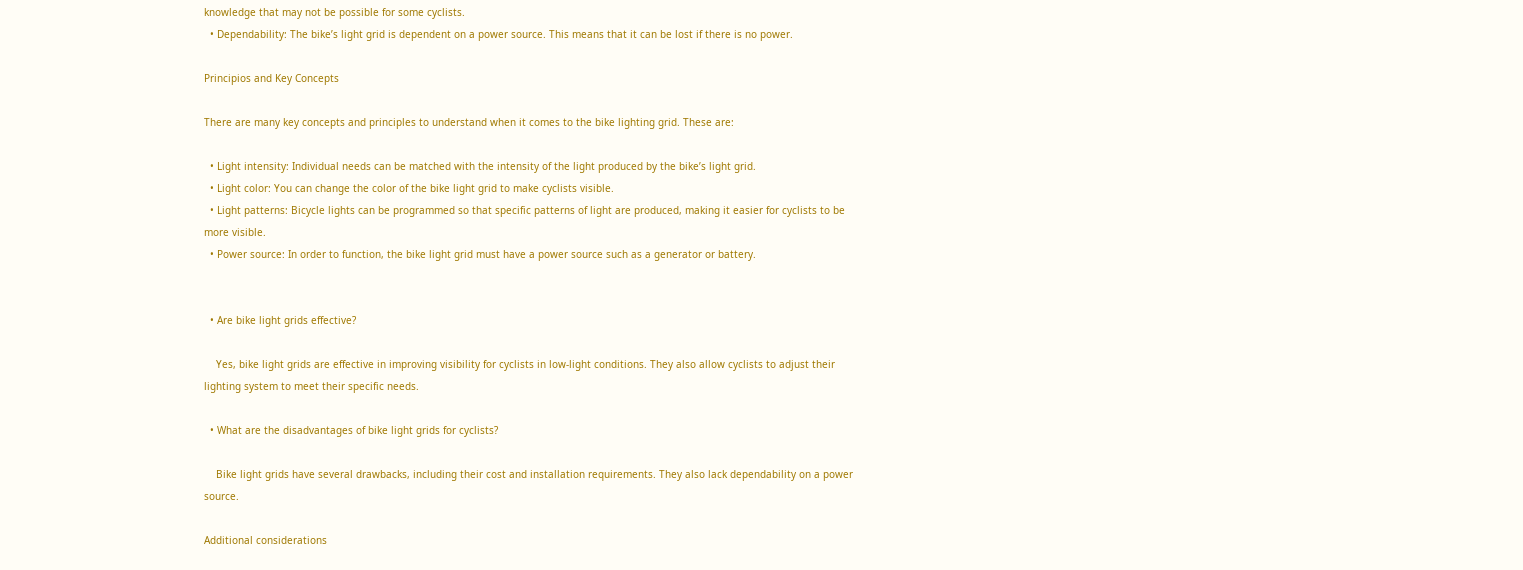knowledge that may not be possible for some cyclists.
  • Dependability: The bike’s light grid is dependent on a power source. This means that it can be lost if there is no power.

Principios and Key Concepts

There are many key concepts and principles to understand when it comes to the bike lighting grid. These are:

  • Light intensity: Individual needs can be matched with the intensity of the light produced by the bike’s light grid.
  • Light color: You can change the color of the bike light grid to make cyclists visible.
  • Light patterns: Bicycle lights can be programmed so that specific patterns of light are produced, making it easier for cyclists to be more visible.
  • Power source: In order to function, the bike light grid must have a power source such as a generator or battery.


  • Are bike light grids effective?

    Yes, bike light grids are effective in improving visibility for cyclists in low-light conditions. They also allow cyclists to adjust their lighting system to meet their specific needs.

  • What are the disadvantages of bike light grids for cyclists?

    Bike light grids have several drawbacks, including their cost and installation requirements. They also lack dependability on a power source.

Additional considerations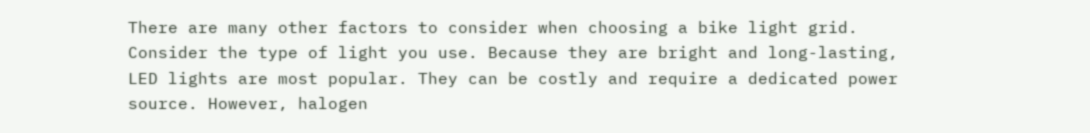There are many other factors to consider when choosing a bike light grid. Consider the type of light you use. Because they are bright and long-lasting, LED lights are most popular. They can be costly and require a dedicated power source. However, halogen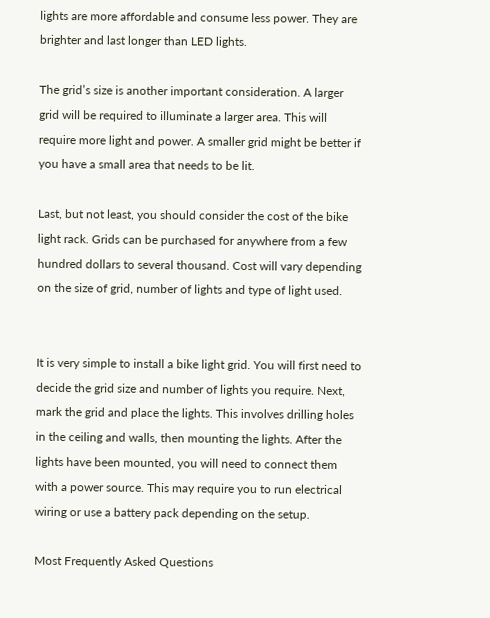lights are more affordable and consume less power. They are brighter and last longer than LED lights.

The grid’s size is another important consideration. A larger grid will be required to illuminate a larger area. This will require more light and power. A smaller grid might be better if you have a small area that needs to be lit.

Last, but not least, you should consider the cost of the bike light rack. Grids can be purchased for anywhere from a few hundred dollars to several thousand. Cost will vary depending on the size of grid, number of lights and type of light used.


It is very simple to install a bike light grid. You will first need to decide the grid size and number of lights you require. Next, mark the grid and place the lights. This involves drilling holes in the ceiling and walls, then mounting the lights. After the lights have been mounted, you will need to connect them with a power source. This may require you to run electrical wiring or use a battery pack depending on the setup.

Most Frequently Asked Questions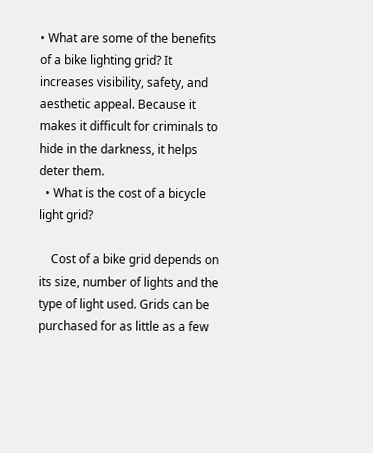• What are some of the benefits of a bike lighting grid? It increases visibility, safety, and aesthetic appeal. Because it makes it difficult for criminals to hide in the darkness, it helps deter them.
  • What is the cost of a bicycle light grid?

    Cost of a bike grid depends on its size, number of lights and the type of light used. Grids can be purchased for as little as a few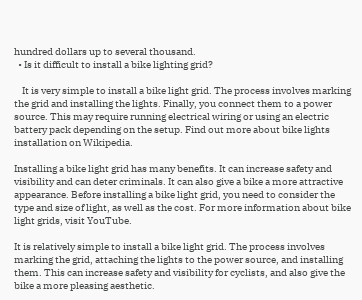hundred dollars up to several thousand.
  • Is it difficult to install a bike lighting grid?

    It is very simple to install a bike light grid. The process involves marking the grid and installing the lights. Finally, you connect them to a power source. This may require running electrical wiring or using an electric battery pack depending on the setup. Find out more about bike lights installation on Wikipedia.

Installing a bike light grid has many benefits. It can increase safety and visibility and can deter criminals. It can also give a bike a more attractive appearance. Before installing a bike light grid, you need to consider the type and size of light, as well as the cost. For more information about bike light grids, visit YouTube.

It is relatively simple to install a bike light grid. The process involves marking the grid, attaching the lights to the power source, and installing them. This can increase safety and visibility for cyclists, and also give the bike a more pleasing aesthetic.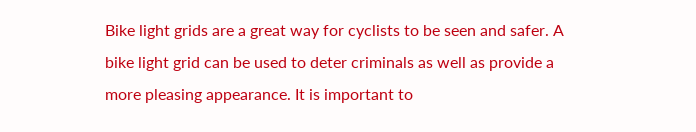Bike light grids are a great way for cyclists to be seen and safer. A bike light grid can be used to deter criminals as well as provide a more pleasing appearance. It is important to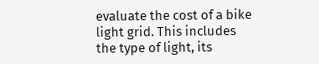evaluate the cost of a bike light grid. This includes the type of light, its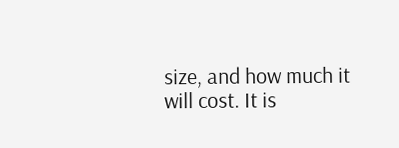size, and how much it will cost. It is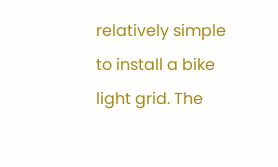relatively simple to install a bike light grid. The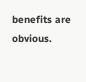benefits are obvious.